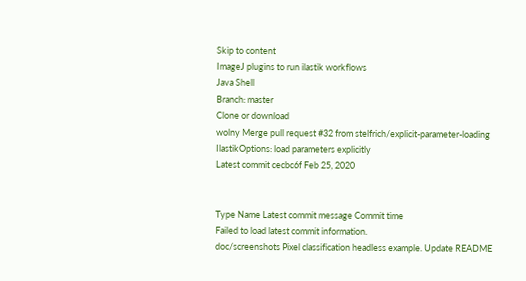Skip to content
ImageJ plugins to run ilastik workflows
Java Shell
Branch: master
Clone or download
wolny Merge pull request #32 from stelfrich/explicit-parameter-loading
IlastikOptions: load parameters explicitly
Latest commit cecbc6f Feb 25, 2020


Type Name Latest commit message Commit time
Failed to load latest commit information.
doc/screenshots Pixel classification headless example. Update README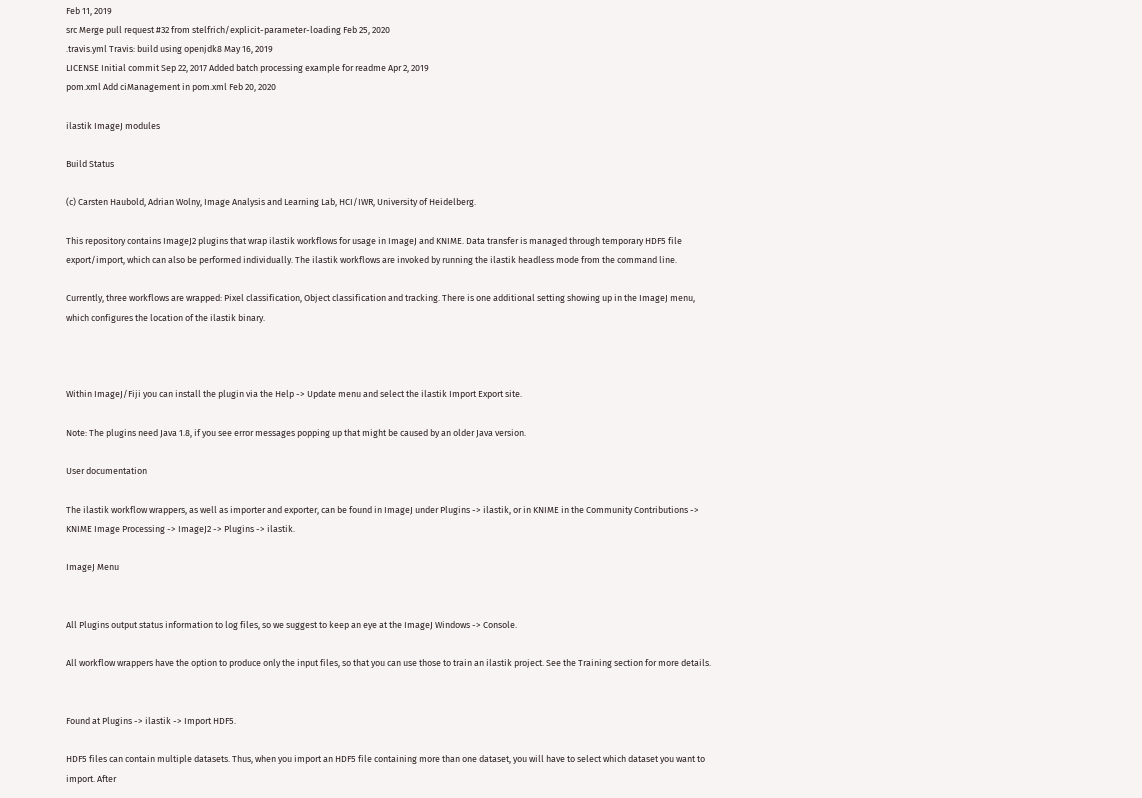Feb 11, 2019
src Merge pull request #32 from stelfrich/explicit-parameter-loading Feb 25, 2020
.travis.yml Travis: build using openjdk8 May 16, 2019
LICENSE Initial commit Sep 22, 2017 Added batch processing example for readme Apr 2, 2019
pom.xml Add ciManagement in pom.xml Feb 20, 2020

ilastik ImageJ modules

Build Status

(c) Carsten Haubold, Adrian Wolny, Image Analysis and Learning Lab, HCI/IWR, University of Heidelberg.

This repository contains ImageJ2 plugins that wrap ilastik workflows for usage in ImageJ and KNIME. Data transfer is managed through temporary HDF5 file export/import, which can also be performed individually. The ilastik workflows are invoked by running the ilastik headless mode from the command line.

Currently, three workflows are wrapped: Pixel classification, Object classification and tracking. There is one additional setting showing up in the ImageJ menu, which configures the location of the ilastik binary.



Within ImageJ/Fiji you can install the plugin via the Help -> Update menu and select the ilastik Import Export site.

Note: The plugins need Java 1.8, if you see error messages popping up that might be caused by an older Java version.

User documentation

The ilastik workflow wrappers, as well as importer and exporter, can be found in ImageJ under Plugins -> ilastik, or in KNIME in the Community Contributions -> KNIME Image Processing -> ImageJ2 -> Plugins -> ilastik.

ImageJ Menu


All Plugins output status information to log files, so we suggest to keep an eye at the ImageJ Windows -> Console.

All workflow wrappers have the option to produce only the input files, so that you can use those to train an ilastik project. See the Training section for more details.


Found at Plugins -> ilastik -> Import HDF5.

HDF5 files can contain multiple datasets. Thus, when you import an HDF5 file containing more than one dataset, you will have to select which dataset you want to import. After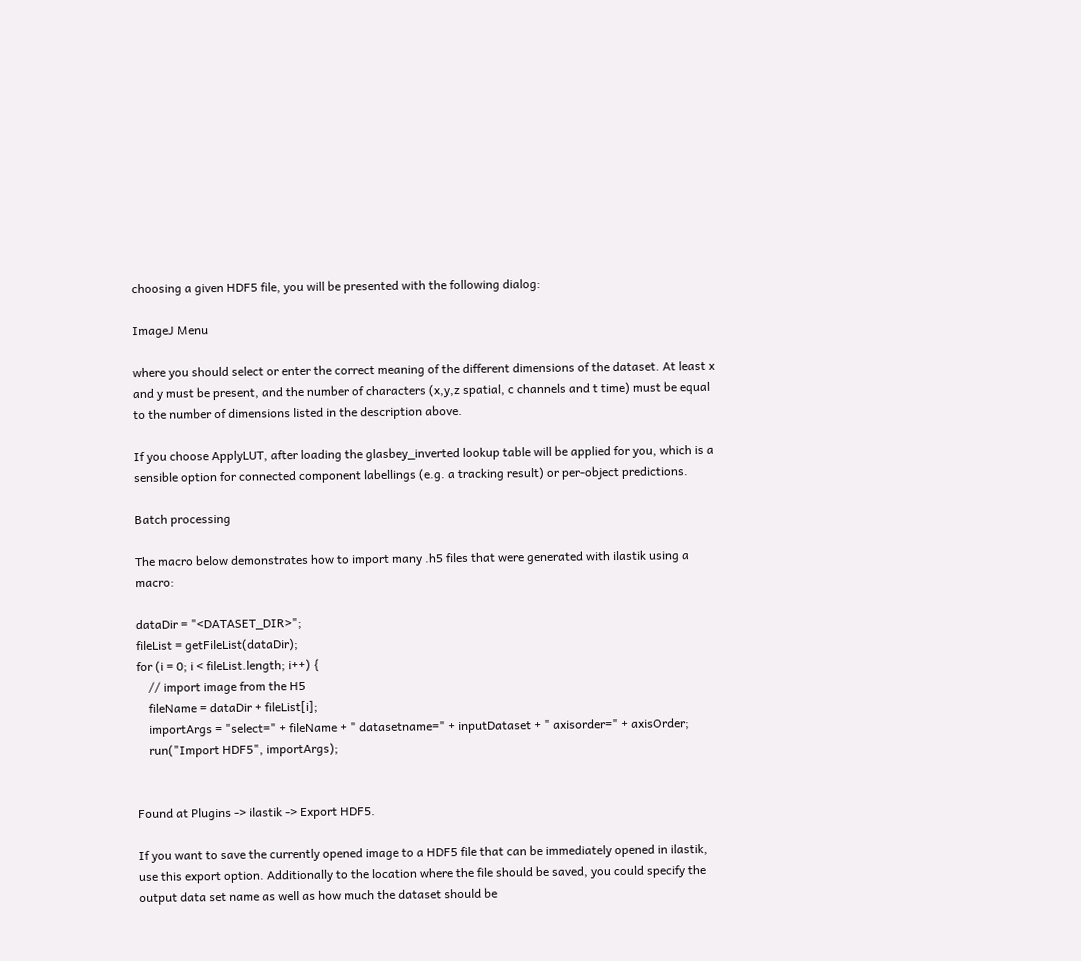choosing a given HDF5 file, you will be presented with the following dialog:

ImageJ Menu

where you should select or enter the correct meaning of the different dimensions of the dataset. At least x and y must be present, and the number of characters (x,y,z spatial, c channels and t time) must be equal to the number of dimensions listed in the description above.

If you choose ApplyLUT, after loading the glasbey_inverted lookup table will be applied for you, which is a sensible option for connected component labellings (e.g. a tracking result) or per-object predictions.

Batch processing

The macro below demonstrates how to import many .h5 files that were generated with ilastik using a macro:

dataDir = "<DATASET_DIR>";
fileList = getFileList(dataDir);
for (i = 0; i < fileList.length; i++) {
    // import image from the H5
    fileName = dataDir + fileList[i];
    importArgs = "select=" + fileName + " datasetname=" + inputDataset + " axisorder=" + axisOrder;
    run("Import HDF5", importArgs);


Found at Plugins -> ilastik -> Export HDF5.

If you want to save the currently opened image to a HDF5 file that can be immediately opened in ilastik, use this export option. Additionally to the location where the file should be saved, you could specify the output data set name as well as how much the dataset should be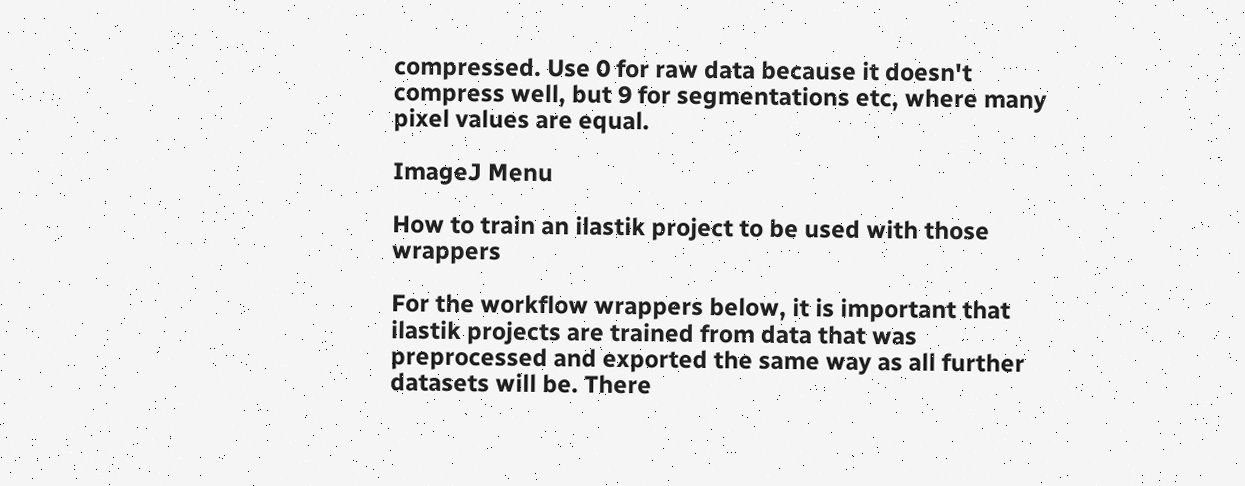compressed. Use 0 for raw data because it doesn't compress well, but 9 for segmentations etc, where many pixel values are equal.

ImageJ Menu

How to train an ilastik project to be used with those wrappers

For the workflow wrappers below, it is important that ilastik projects are trained from data that was preprocessed and exported the same way as all further datasets will be. There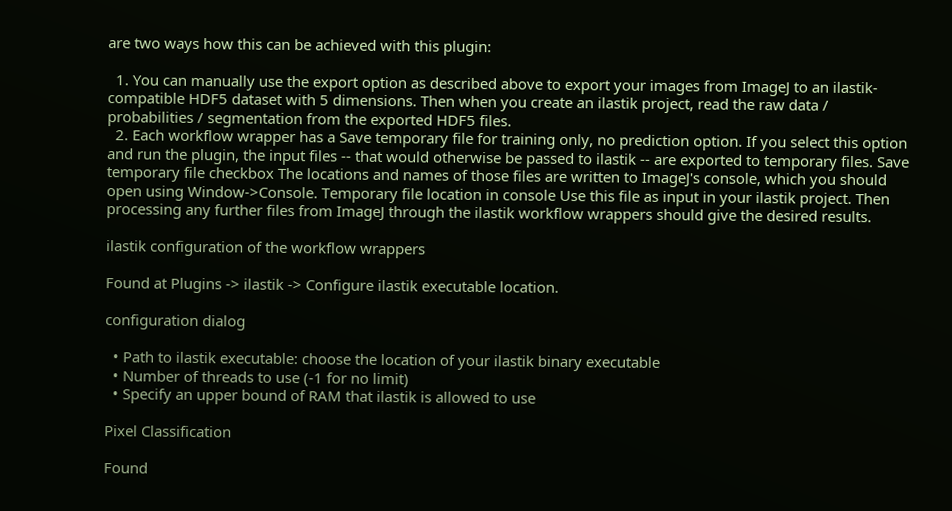are two ways how this can be achieved with this plugin:

  1. You can manually use the export option as described above to export your images from ImageJ to an ilastik-compatible HDF5 dataset with 5 dimensions. Then when you create an ilastik project, read the raw data / probabilities / segmentation from the exported HDF5 files.
  2. Each workflow wrapper has a Save temporary file for training only, no prediction option. If you select this option and run the plugin, the input files -- that would otherwise be passed to ilastik -- are exported to temporary files. Save temporary file checkbox The locations and names of those files are written to ImageJ's console, which you should open using Window->Console. Temporary file location in console Use this file as input in your ilastik project. Then processing any further files from ImageJ through the ilastik workflow wrappers should give the desired results.

ilastik configuration of the workflow wrappers

Found at Plugins -> ilastik -> Configure ilastik executable location.

configuration dialog

  • Path to ilastik executable: choose the location of your ilastik binary executable
  • Number of threads to use (-1 for no limit)
  • Specify an upper bound of RAM that ilastik is allowed to use

Pixel Classification

Found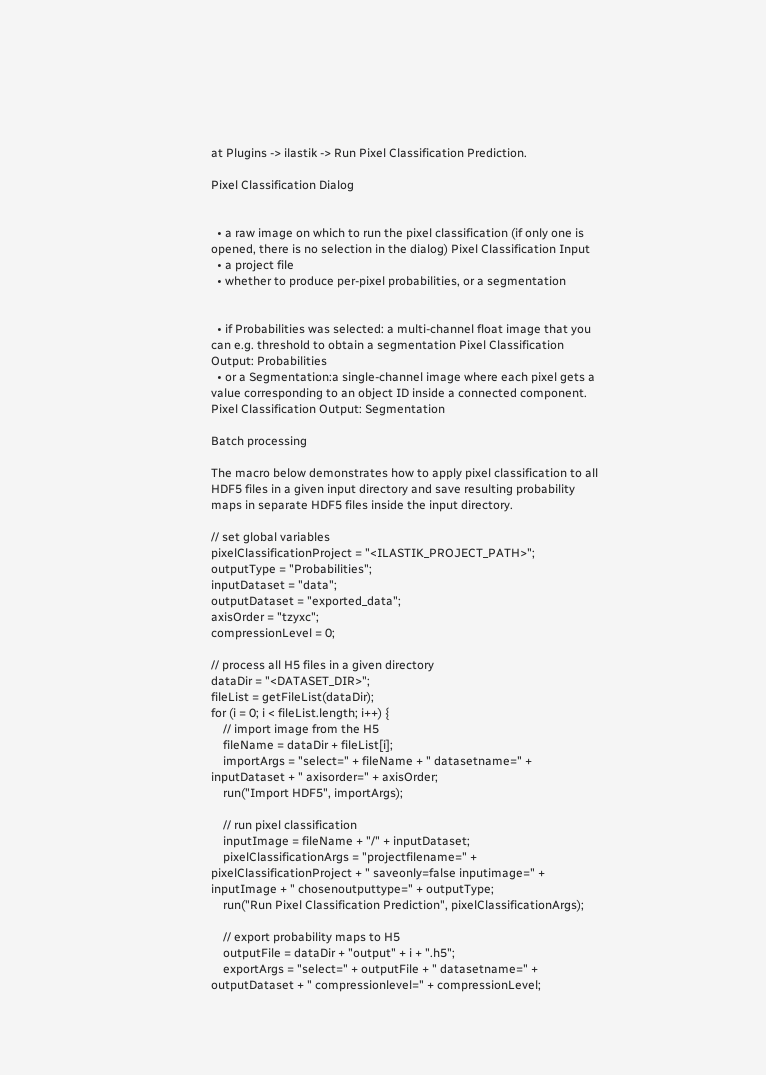at Plugins -> ilastik -> Run Pixel Classification Prediction.

Pixel Classification Dialog


  • a raw image on which to run the pixel classification (if only one is opened, there is no selection in the dialog) Pixel Classification Input
  • a project file
  • whether to produce per-pixel probabilities, or a segmentation


  • if Probabilities was selected: a multi-channel float image that you can e.g. threshold to obtain a segmentation Pixel Classification Output: Probabilities
  • or a Segmentation:a single-channel image where each pixel gets a value corresponding to an object ID inside a connected component. Pixel Classification Output: Segmentation

Batch processing

The macro below demonstrates how to apply pixel classification to all HDF5 files in a given input directory and save resulting probability maps in separate HDF5 files inside the input directory.

// set global variables
pixelClassificationProject = "<ILASTIK_PROJECT_PATH>";
outputType = "Probabilities";
inputDataset = "data";
outputDataset = "exported_data";
axisOrder = "tzyxc";
compressionLevel = 0;

// process all H5 files in a given directory
dataDir = "<DATASET_DIR>";
fileList = getFileList(dataDir);
for (i = 0; i < fileList.length; i++) {
    // import image from the H5
    fileName = dataDir + fileList[i];
    importArgs = "select=" + fileName + " datasetname=" + inputDataset + " axisorder=" + axisOrder;
    run("Import HDF5", importArgs);

    // run pixel classification
    inputImage = fileName + "/" + inputDataset;
    pixelClassificationArgs = "projectfilename=" + pixelClassificationProject + " saveonly=false inputimage=" + inputImage + " chosenoutputtype=" + outputType;
    run("Run Pixel Classification Prediction", pixelClassificationArgs);

    // export probability maps to H5
    outputFile = dataDir + "output" + i + ".h5";
    exportArgs = "select=" + outputFile + " datasetname=" + outputDataset + " compressionlevel=" + compressionLevel;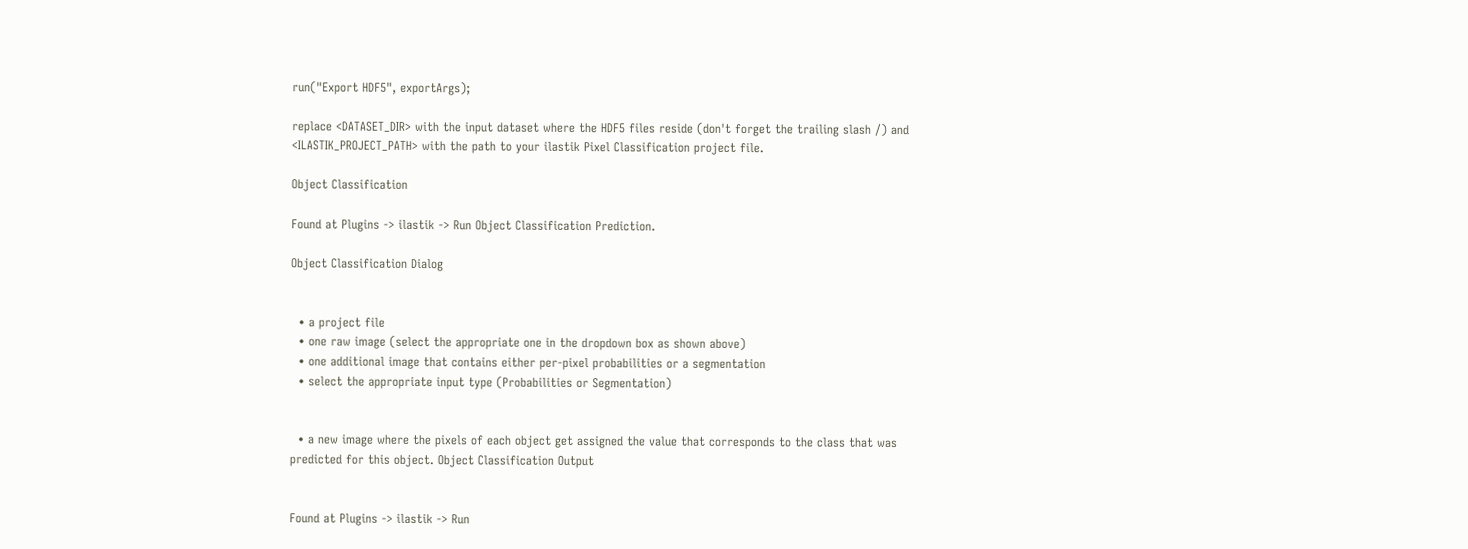run("Export HDF5", exportArgs);

replace <DATASET_DIR> with the input dataset where the HDF5 files reside (don't forget the trailing slash /) and <ILASTIK_PROJECT_PATH> with the path to your ilastik Pixel Classification project file.

Object Classification

Found at Plugins -> ilastik -> Run Object Classification Prediction.

Object Classification Dialog


  • a project file
  • one raw image (select the appropriate one in the dropdown box as shown above)
  • one additional image that contains either per-pixel probabilities or a segmentation
  • select the appropriate input type (Probabilities or Segmentation)


  • a new image where the pixels of each object get assigned the value that corresponds to the class that was predicted for this object. Object Classification Output


Found at Plugins -> ilastik -> Run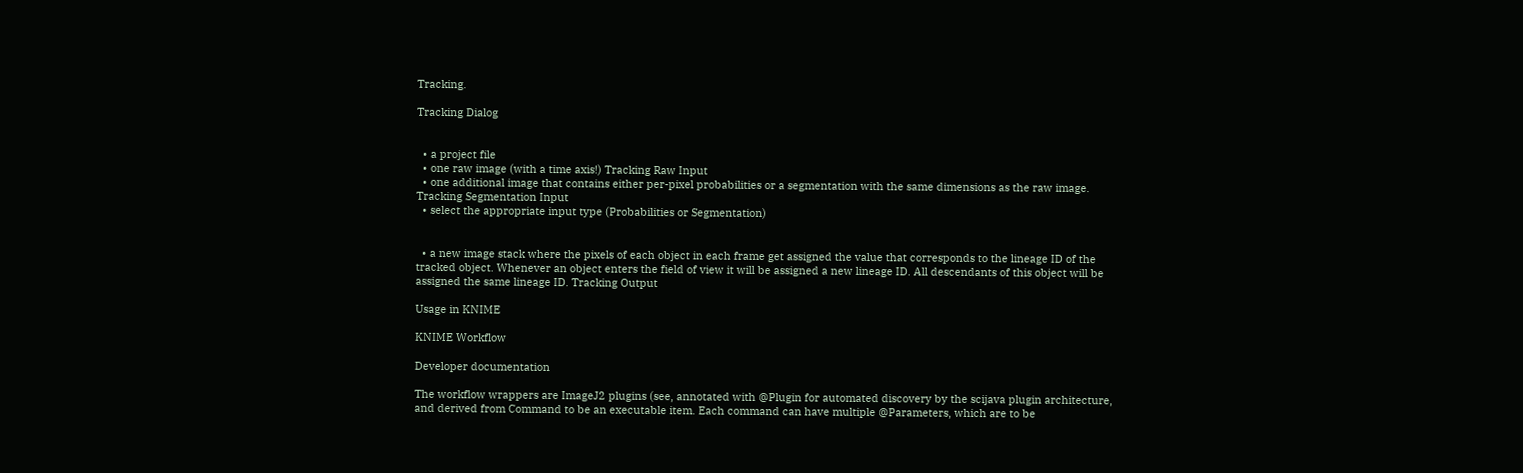Tracking.

Tracking Dialog


  • a project file
  • one raw image (with a time axis!) Tracking Raw Input
  • one additional image that contains either per-pixel probabilities or a segmentation with the same dimensions as the raw image. Tracking Segmentation Input
  • select the appropriate input type (Probabilities or Segmentation)


  • a new image stack where the pixels of each object in each frame get assigned the value that corresponds to the lineage ID of the tracked object. Whenever an object enters the field of view it will be assigned a new lineage ID. All descendants of this object will be assigned the same lineage ID. Tracking Output

Usage in KNIME

KNIME Workflow

Developer documentation

The workflow wrappers are ImageJ2 plugins (see, annotated with @Plugin for automated discovery by the scijava plugin architecture, and derived from Command to be an executable item. Each command can have multiple @Parameters, which are to be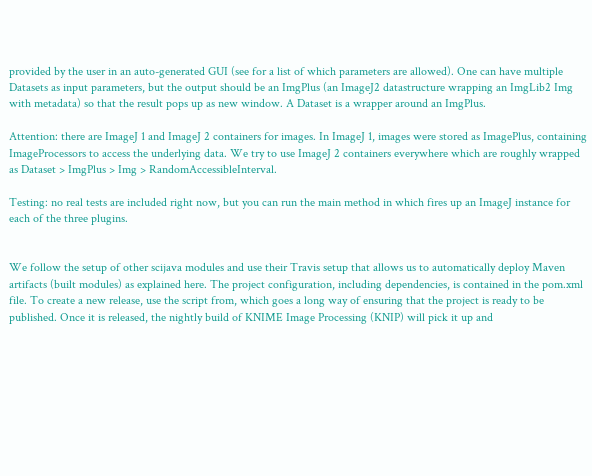provided by the user in an auto-generated GUI (see for a list of which parameters are allowed). One can have multiple Datasets as input parameters, but the output should be an ImgPlus (an ImageJ2 datastructure wrapping an ImgLib2 Img with metadata) so that the result pops up as new window. A Dataset is a wrapper around an ImgPlus.

Attention: there are ImageJ 1 and ImageJ 2 containers for images. In ImageJ 1, images were stored as ImagePlus, containing ImageProcessors to access the underlying data. We try to use ImageJ 2 containers everywhere which are roughly wrapped as Dataset > ImgPlus > Img > RandomAccessibleInterval.

Testing: no real tests are included right now, but you can run the main method in which fires up an ImageJ instance for each of the three plugins.


We follow the setup of other scijava modules and use their Travis setup that allows us to automatically deploy Maven artifacts (built modules) as explained here. The project configuration, including dependencies, is contained in the pom.xml file. To create a new release, use the script from, which goes a long way of ensuring that the project is ready to be published. Once it is released, the nightly build of KNIME Image Processing (KNIP) will pick it up and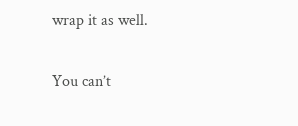wrap it as well.

You can’t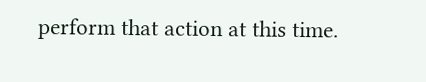perform that action at this time.